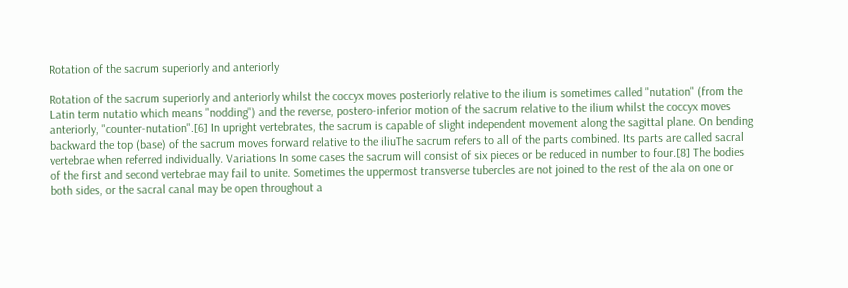Rotation of the sacrum superiorly and anteriorly

Rotation of the sacrum superiorly and anteriorly whilst the coccyx moves posteriorly relative to the ilium is sometimes called "nutation" (from the Latin term nutatio which means "nodding") and the reverse, postero-inferior motion of the sacrum relative to the ilium whilst the coccyx moves anteriorly, "counter-nutation".[6] In upright vertebrates, the sacrum is capable of slight independent movement along the sagittal plane. On bending backward the top (base) of the sacrum moves forward relative to the iliuThe sacrum refers to all of the parts combined. Its parts are called sacral vertebrae when referred individually. Variations In some cases the sacrum will consist of six pieces or be reduced in number to four.[8] The bodies of the first and second vertebrae may fail to unite. Sometimes the uppermost transverse tubercles are not joined to the rest of the ala on one or both sides, or the sacral canal may be open throughout a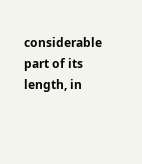considerable part of its length, in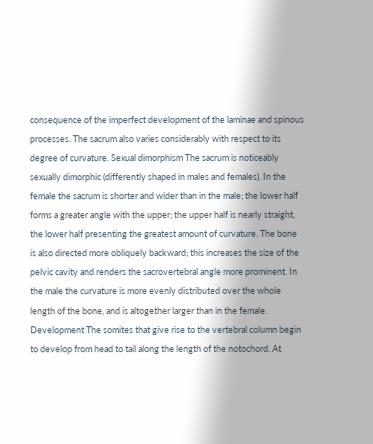consequence of the imperfect development of the laminae and spinous processes. The sacrum also varies considerably with respect to its degree of curvature. Sexual dimorphism The sacrum is noticeably sexually dimorphic (differently shaped in males and females). In the female the sacrum is shorter and wider than in the male; the lower half forms a greater angle with the upper; the upper half is nearly straight, the lower half presenting the greatest amount of curvature. The bone is also directed more obliquely backward; this increases the size of the pelvic cavity and renders the sacrovertebral angle more prominent. In the male the curvature is more evenly distributed over the whole length of the bone, and is altogether larger than in the female. Development The somites that give rise to the vertebral column begin to develop from head to tail along the length of the notochord. At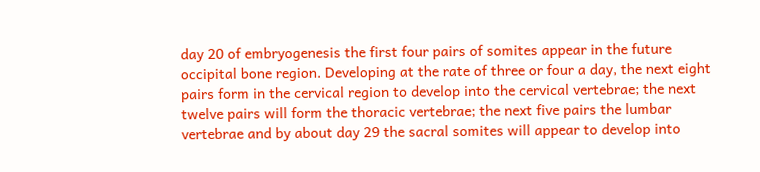day 20 of embryogenesis the first four pairs of somites appear in the future occipital bone region. Developing at the rate of three or four a day, the next eight pairs form in the cervical region to develop into the cervical vertebrae; the next twelve pairs will form the thoracic vertebrae; the next five pairs the lumbar vertebrae and by about day 29 the sacral somites will appear to develop into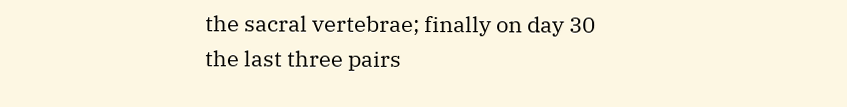the sacral vertebrae; finally on day 30 the last three pairs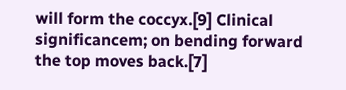will form the coccyx.[9] Clinical significancem; on bending forward the top moves back.[7]